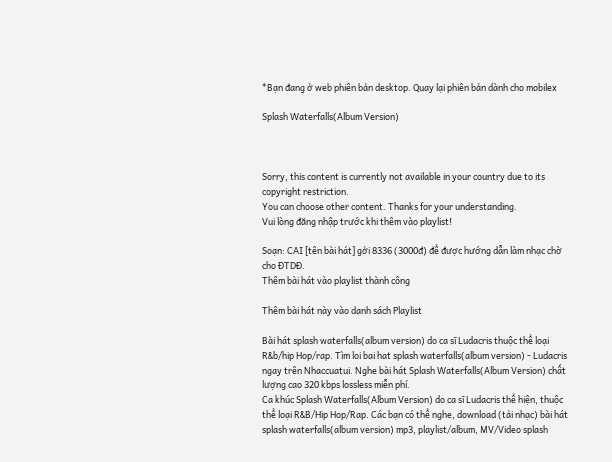*Bạn đang ở web phiên bản desktop. Quay lại phiên bản dành cho mobilex

Splash Waterfalls(Album Version)



Sorry, this content is currently not available in your country due to its copyright restriction.
You can choose other content. Thanks for your understanding.
Vui lòng đăng nhập trước khi thêm vào playlist!

Soạn: CAI [tên bài hát] gởi 8336 (3000đ) để được hướng dẫn làm nhạc chờ cho ĐTDĐ.
Thêm bài hát vào playlist thành công

Thêm bài hát này vào danh sách Playlist

Bài hát splash waterfalls(album version) do ca sĩ Ludacris thuộc thể loại R&b/hip Hop/rap. Tìm loi bai hat splash waterfalls(album version) - Ludacris ngay trên Nhaccuatui. Nghe bài hát Splash Waterfalls(Album Version) chất lượng cao 320 kbps lossless miễn phí.
Ca khúc Splash Waterfalls(Album Version) do ca sĩ Ludacris thể hiện, thuộc thể loại R&B/Hip Hop/Rap. Các bạn có thể nghe, download (tải nhạc) bài hát splash waterfalls(album version) mp3, playlist/album, MV/Video splash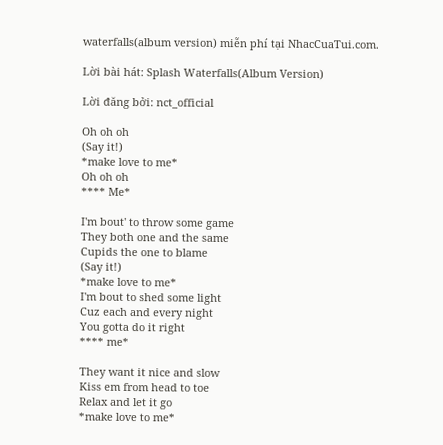waterfalls(album version) miễn phí tại NhacCuaTui.com.

Lời bài hát: Splash Waterfalls(Album Version)

Lời đăng bởi: nct_official

Oh oh oh
(Say it!)
*make love to me*
Oh oh oh
**** Me*

I'm bout' to throw some game
They both one and the same
Cupids the one to blame
(Say it!)
*make love to me*
I'm bout to shed some light
Cuz each and every night
You gotta do it right
**** me*

They want it nice and slow
Kiss em from head to toe
Relax and let it go
*make love to me*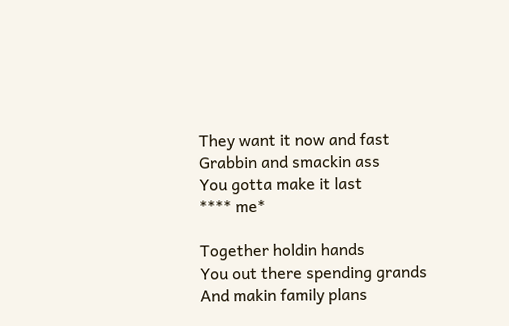They want it now and fast
Grabbin and smackin ass
You gotta make it last
**** me*

Together holdin hands
You out there spending grands
And makin family plans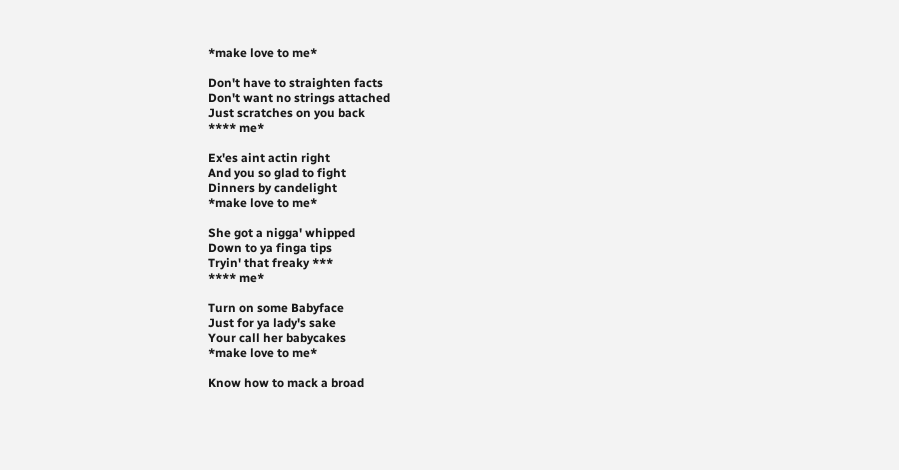*make love to me*

Don't have to straighten facts
Don't want no strings attached
Just scratches on you back
**** me*

Ex'es aint actin right
And you so glad to fight
Dinners by candelight
*make love to me*

She got a nigga' whipped
Down to ya finga tips
Tryin' that freaky ***
**** me*

Turn on some Babyface
Just for ya lady's sake
Your call her babycakes
*make love to me*

Know how to mack a broad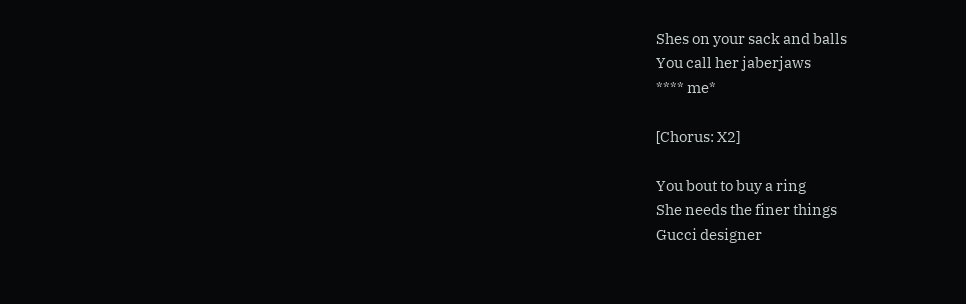Shes on your sack and balls
You call her jaberjaws
**** me*

[Chorus: X2]

You bout to buy a ring
She needs the finer things
Gucci designer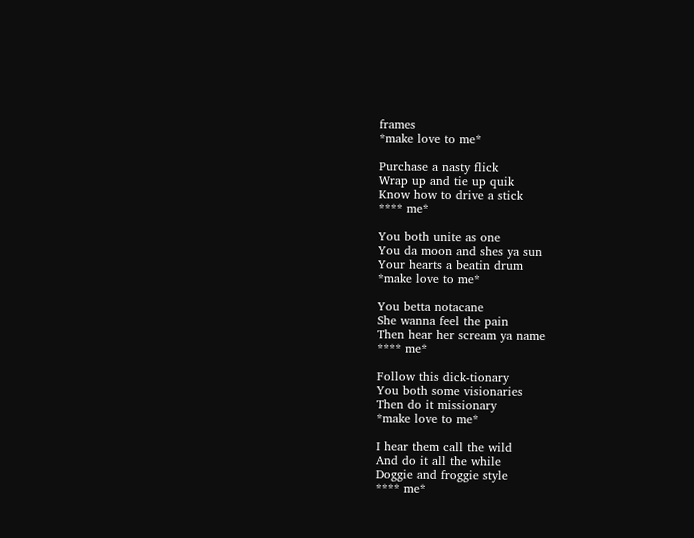frames
*make love to me*

Purchase a nasty flick
Wrap up and tie up quik
Know how to drive a stick
**** me*

You both unite as one
You da moon and shes ya sun
Your hearts a beatin drum
*make love to me*

You betta notacane
She wanna feel the pain
Then hear her scream ya name
**** me*

Follow this dick-tionary
You both some visionaries
Then do it missionary
*make love to me*

I hear them call the wild
And do it all the while
Doggie and froggie style
**** me*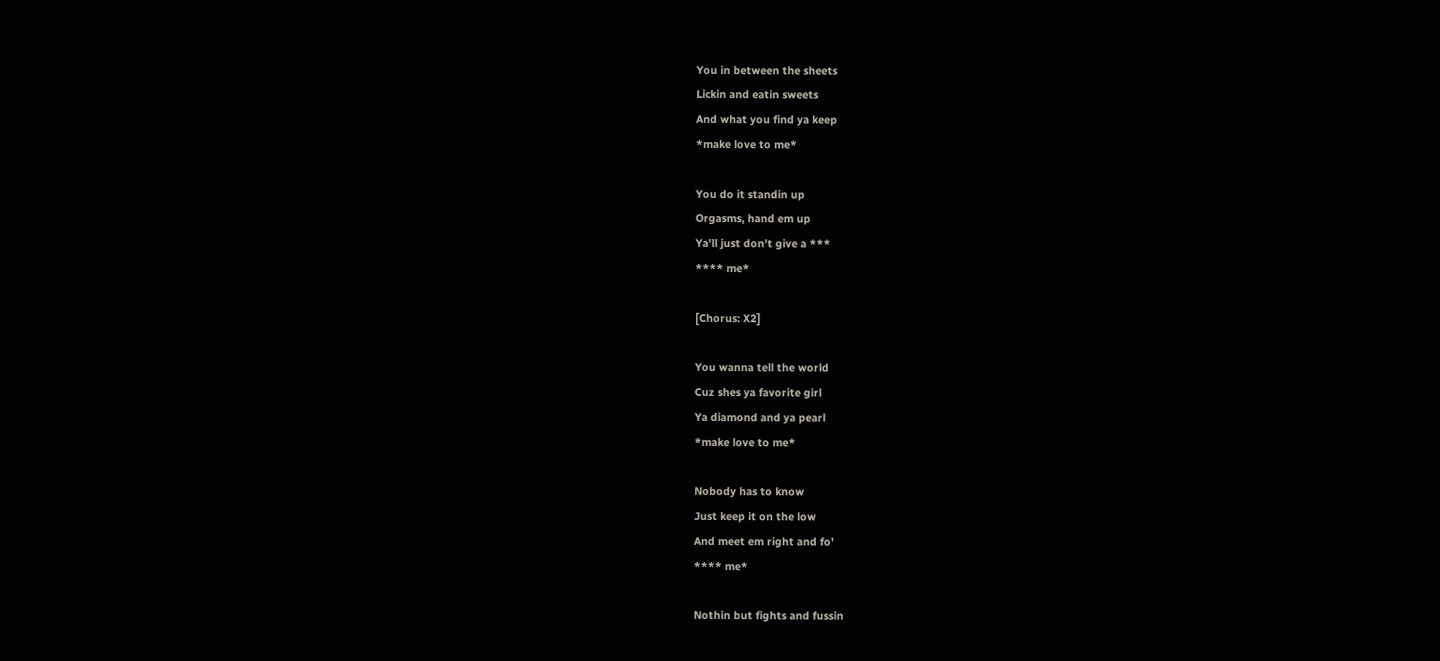You in between the sheets
Lickin and eatin sweets
And what you find ya keep
*make love to me*

You do it standin up
Orgasms, hand em up
Ya'll just don't give a ***
**** me*

[Chorus: X2]

You wanna tell the world
Cuz shes ya favorite girl
Ya diamond and ya pearl
*make love to me*

Nobody has to know
Just keep it on the low
And meet em right and fo'
**** me*

Nothin but fights and fussin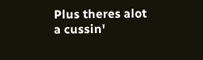Plus theres alot a cussin'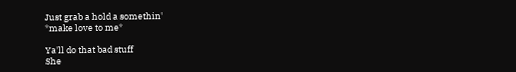Just grab a hold a somethin'
*make love to me*

Ya'll do that bad stuff
She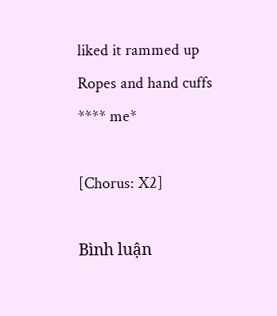liked it rammed up
Ropes and hand cuffs
**** me*

[Chorus: X2]

Bình luận